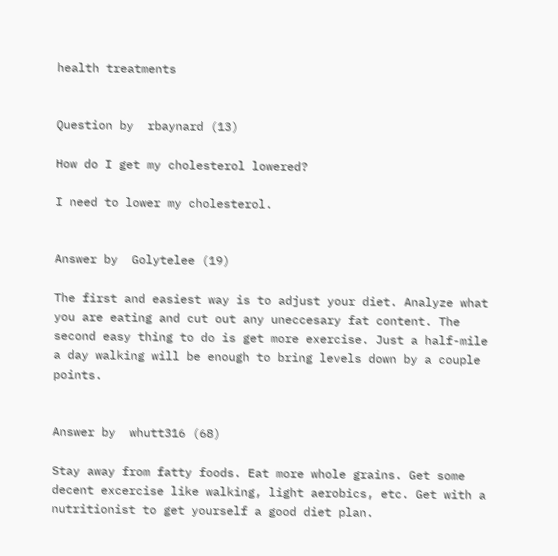health treatments


Question by  rbaynard (13)

How do I get my cholesterol lowered?

I need to lower my cholesterol.


Answer by  Golytelee (19)

The first and easiest way is to adjust your diet. Analyze what you are eating and cut out any uneccesary fat content. The second easy thing to do is get more exercise. Just a half-mile a day walking will be enough to bring levels down by a couple points.


Answer by  whutt316 (68)

Stay away from fatty foods. Eat more whole grains. Get some decent excercise like walking, light aerobics, etc. Get with a nutritionist to get yourself a good diet plan.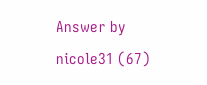Answer by  nicole31 (67)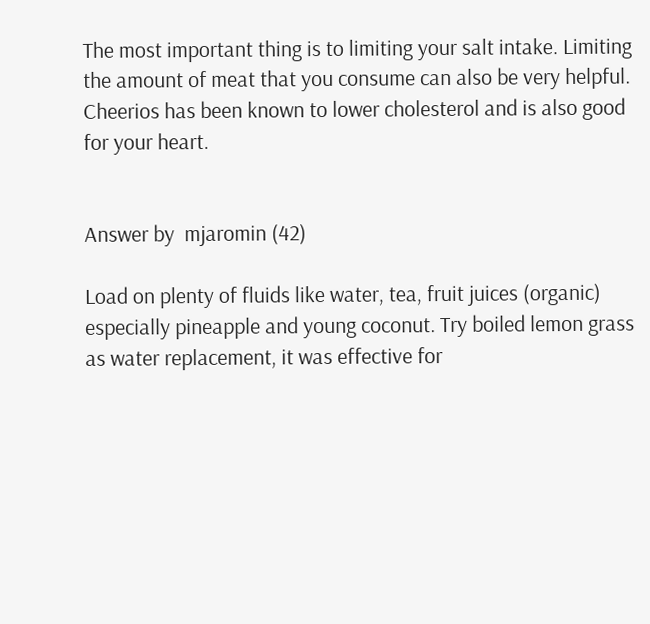The most important thing is to limiting your salt intake. Limiting the amount of meat that you consume can also be very helpful. Cheerios has been known to lower cholesterol and is also good for your heart.


Answer by  mjaromin (42)

Load on plenty of fluids like water, tea, fruit juices (organic) especially pineapple and young coconut. Try boiled lemon grass as water replacement, it was effective for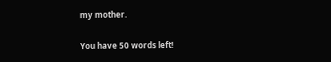my mother.

You have 50 words left!